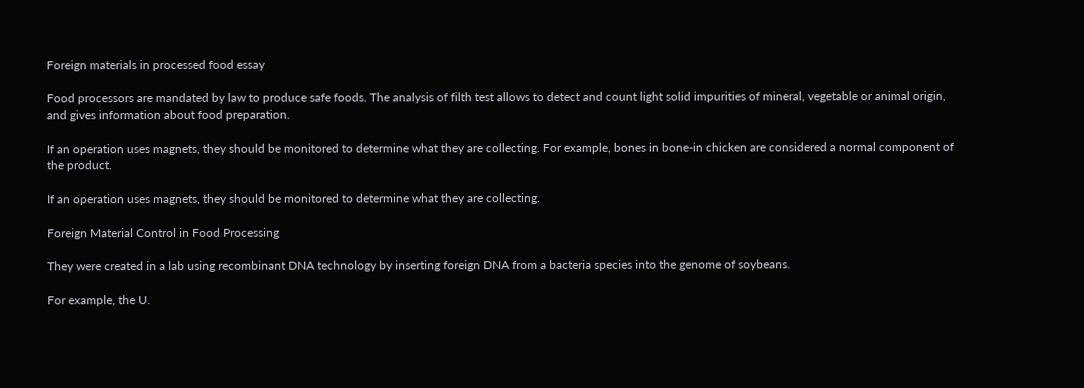Foreign materials in processed food essay

Food processors are mandated by law to produce safe foods. The analysis of filth test allows to detect and count light solid impurities of mineral, vegetable or animal origin, and gives information about food preparation.

If an operation uses magnets, they should be monitored to determine what they are collecting. For example, bones in bone-in chicken are considered a normal component of the product.

If an operation uses magnets, they should be monitored to determine what they are collecting.

Foreign Material Control in Food Processing

They were created in a lab using recombinant DNA technology by inserting foreign DNA from a bacteria species into the genome of soybeans.

For example, the U.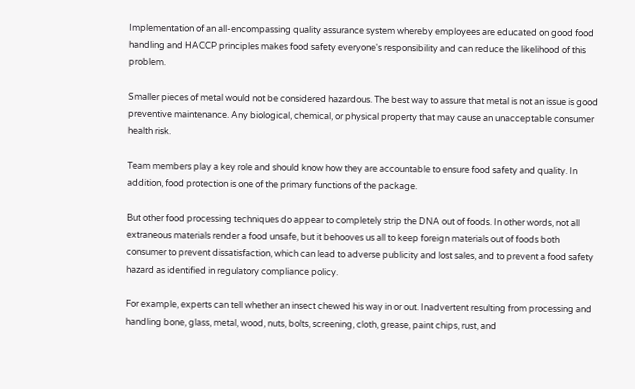Implementation of an all-encompassing quality assurance system whereby employees are educated on good food handling and HACCP principles makes food safety everyone's responsibility and can reduce the likelihood of this problem.

Smaller pieces of metal would not be considered hazardous. The best way to assure that metal is not an issue is good preventive maintenance. Any biological, chemical, or physical property that may cause an unacceptable consumer health risk.

Team members play a key role and should know how they are accountable to ensure food safety and quality. In addition, food protection is one of the primary functions of the package.

But other food processing techniques do appear to completely strip the DNA out of foods. In other words, not all extraneous materials render a food unsafe, but it behooves us all to keep foreign materials out of foods both consumer to prevent dissatisfaction, which can lead to adverse publicity and lost sales, and to prevent a food safety hazard as identified in regulatory compliance policy.

For example, experts can tell whether an insect chewed his way in or out. Inadvertent resulting from processing and handling bone, glass, metal, wood, nuts, bolts, screening, cloth, grease, paint chips, rust, and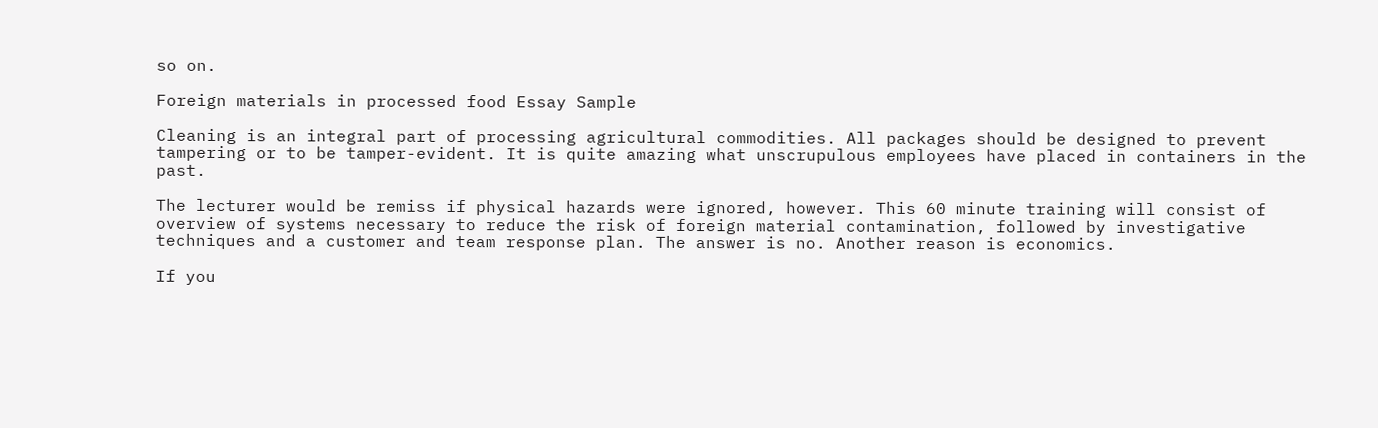so on.

Foreign materials in processed food Essay Sample

Cleaning is an integral part of processing agricultural commodities. All packages should be designed to prevent tampering or to be tamper-evident. It is quite amazing what unscrupulous employees have placed in containers in the past.

The lecturer would be remiss if physical hazards were ignored, however. This 60 minute training will consist of overview of systems necessary to reduce the risk of foreign material contamination, followed by investigative techniques and a customer and team response plan. The answer is no. Another reason is economics.

If you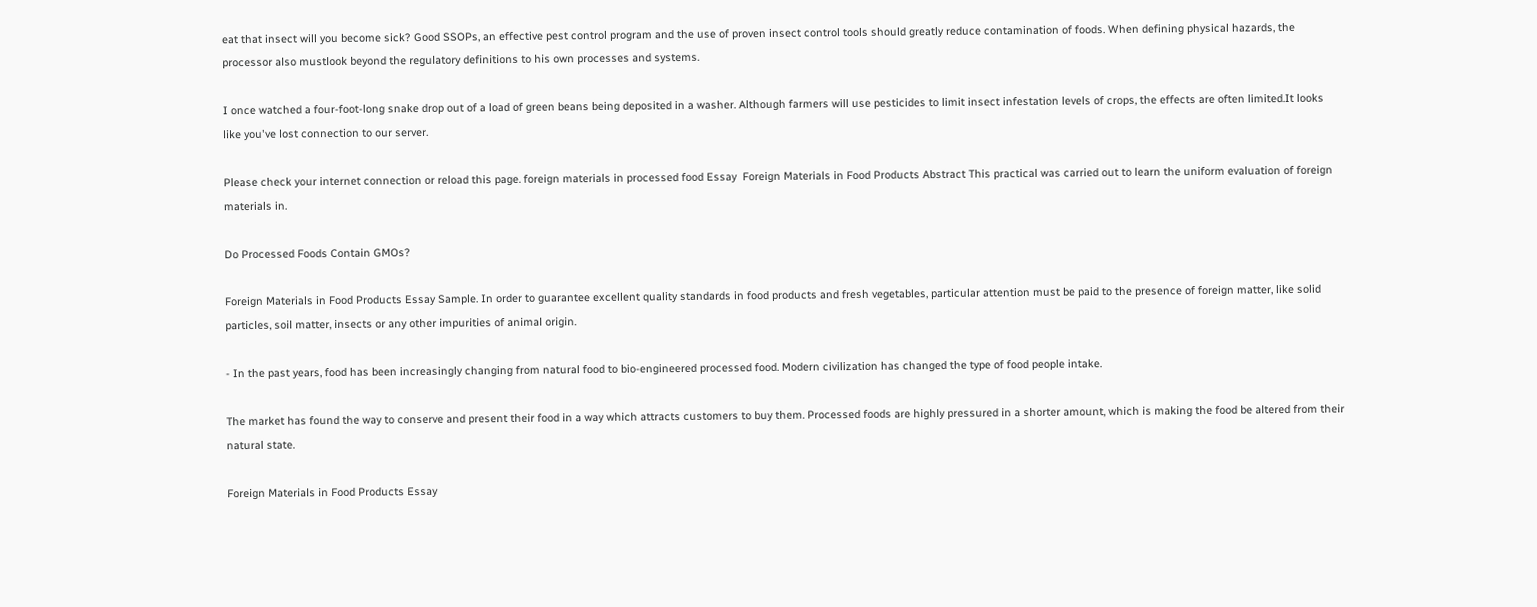eat that insect will you become sick? Good SSOPs, an effective pest control program and the use of proven insect control tools should greatly reduce contamination of foods. When defining physical hazards, the processor also mustlook beyond the regulatory definitions to his own processes and systems.

I once watched a four-foot-long snake drop out of a load of green beans being deposited in a washer. Although farmers will use pesticides to limit insect infestation levels of crops, the effects are often limited.It looks like you've lost connection to our server.

Please check your internet connection or reload this page. foreign materials in processed food Essay  Foreign Materials in Food Products Abstract This practical was carried out to learn the uniform evaluation of foreign materials in.

Do Processed Foods Contain GMOs?

Foreign Materials in Food Products Essay Sample. In order to guarantee excellent quality standards in food products and fresh vegetables, particular attention must be paid to the presence of foreign matter, like solid particles, soil matter, insects or any other impurities of animal origin.

- In the past years, food has been increasingly changing from natural food to bio-engineered processed food. Modern civilization has changed the type of food people intake.

The market has found the way to conserve and present their food in a way which attracts customers to buy them. Processed foods are highly pressured in a shorter amount, which is making the food be altered from their natural state.

Foreign Materials in Food Products Essay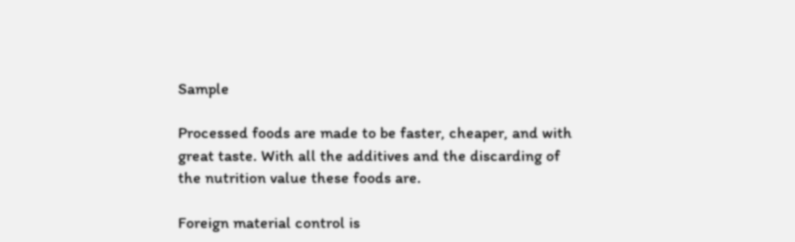Sample

Processed foods are made to be faster, cheaper, and with great taste. With all the additives and the discarding of the nutrition value these foods are.

Foreign material control is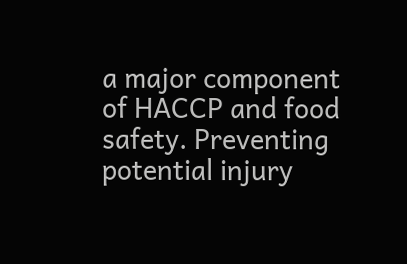a major component of HACCP and food safety. Preventing potential injury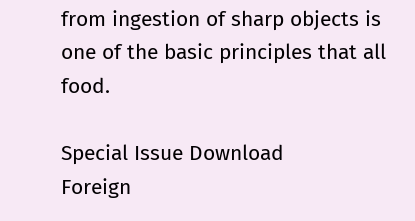from ingestion of sharp objects is one of the basic principles that all food.

Special Issue Download
Foreign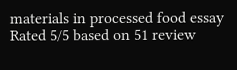materials in processed food essay
Rated 5/5 based on 51 review